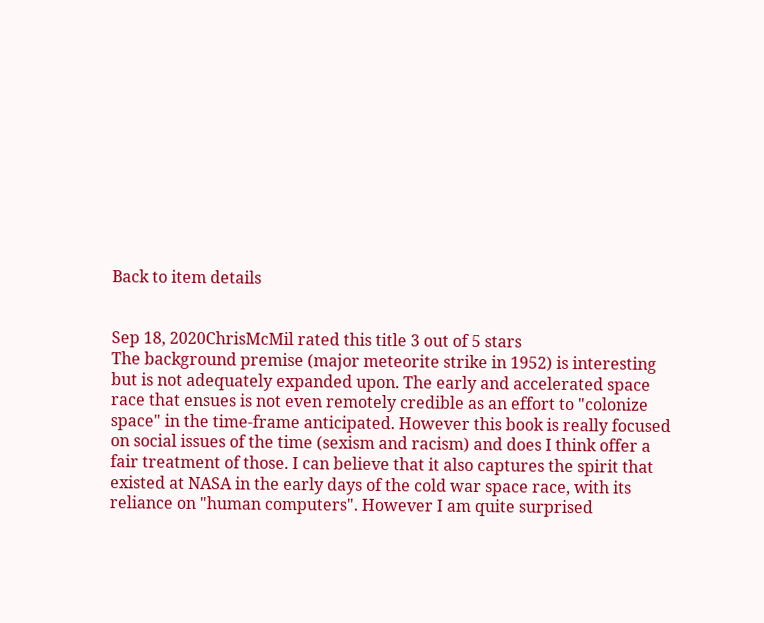Back to item details


Sep 18, 2020ChrisMcMil rated this title 3 out of 5 stars
The background premise (major meteorite strike in 1952) is interesting but is not adequately expanded upon. The early and accelerated space race that ensues is not even remotely credible as an effort to "colonize space" in the time-frame anticipated. However this book is really focused on social issues of the time (sexism and racism) and does I think offer a fair treatment of those. I can believe that it also captures the spirit that existed at NASA in the early days of the cold war space race, with its reliance on "human computers". However I am quite surprised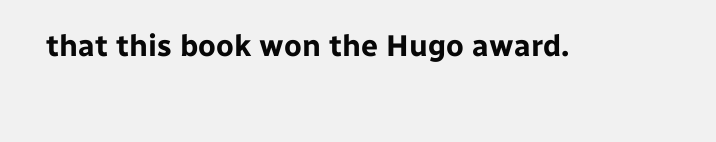that this book won the Hugo award.